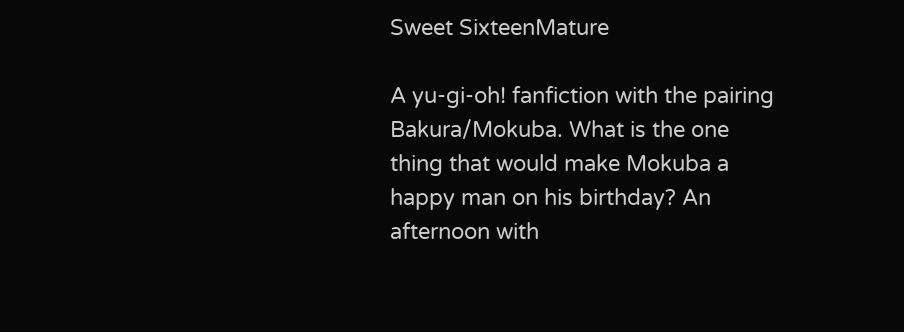Sweet SixteenMature

A yu-gi-oh! fanfiction with the pairing Bakura/Mokuba. What is the one thing that would make Mokuba a happy man on his birthday? An afternoon with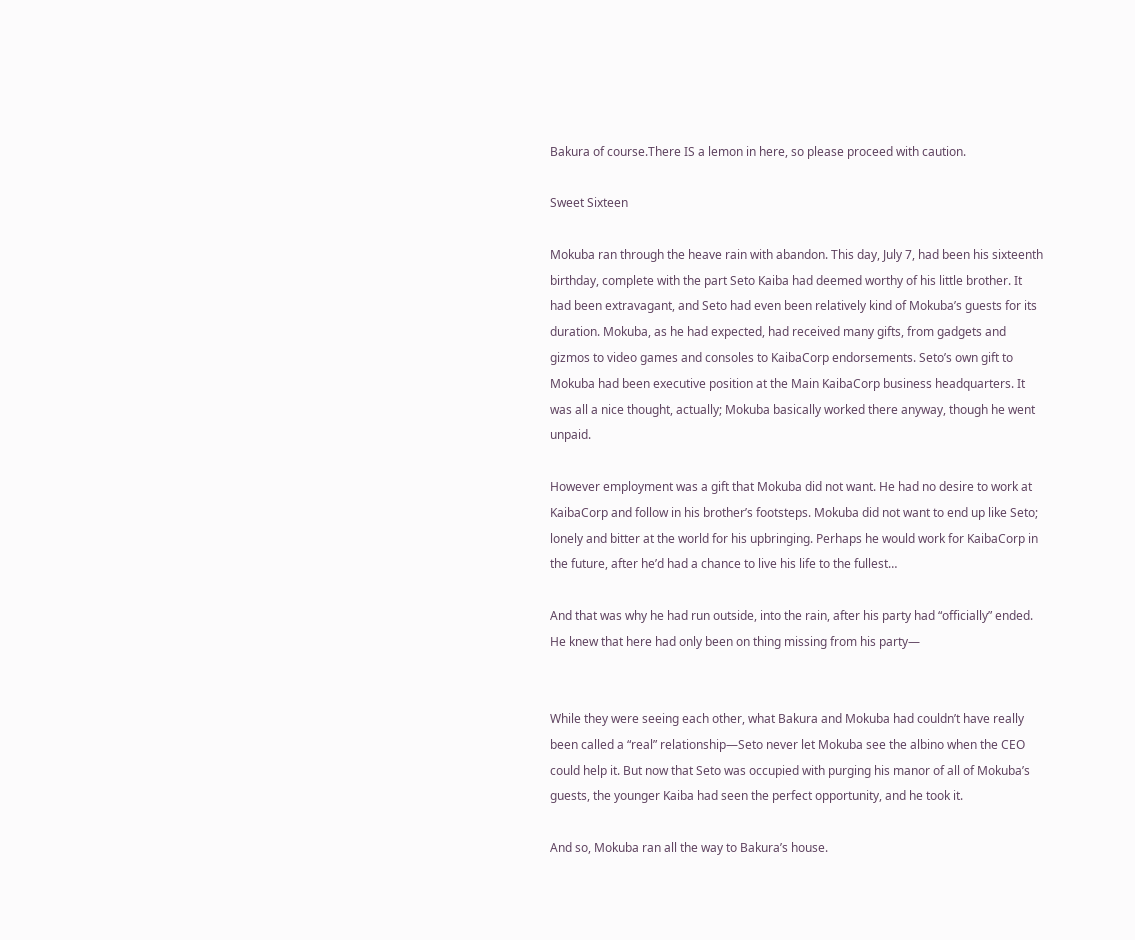Bakura of course.There IS a lemon in here, so please proceed with caution.

Sweet Sixteen

Mokuba ran through the heave rain with abandon. This day, July 7, had been his sixteenth birthday, complete with the part Seto Kaiba had deemed worthy of his little brother. It had been extravagant, and Seto had even been relatively kind of Mokuba’s guests for its duration. Mokuba, as he had expected, had received many gifts, from gadgets and gizmos to video games and consoles to KaibaCorp endorsements. Seto’s own gift to Mokuba had been executive position at the Main KaibaCorp business headquarters. It was all a nice thought, actually; Mokuba basically worked there anyway, though he went unpaid.

However employment was a gift that Mokuba did not want. He had no desire to work at KaibaCorp and follow in his brother’s footsteps. Mokuba did not want to end up like Seto; lonely and bitter at the world for his upbringing. Perhaps he would work for KaibaCorp in the future, after he’d had a chance to live his life to the fullest…

And that was why he had run outside, into the rain, after his party had “officially” ended. He knew that here had only been on thing missing from his party—


While they were seeing each other, what Bakura and Mokuba had couldn’t have really been called a “real” relationship—Seto never let Mokuba see the albino when the CEO could help it. But now that Seto was occupied with purging his manor of all of Mokuba’s guests, the younger Kaiba had seen the perfect opportunity, and he took it.

And so, Mokuba ran all the way to Bakura’s house.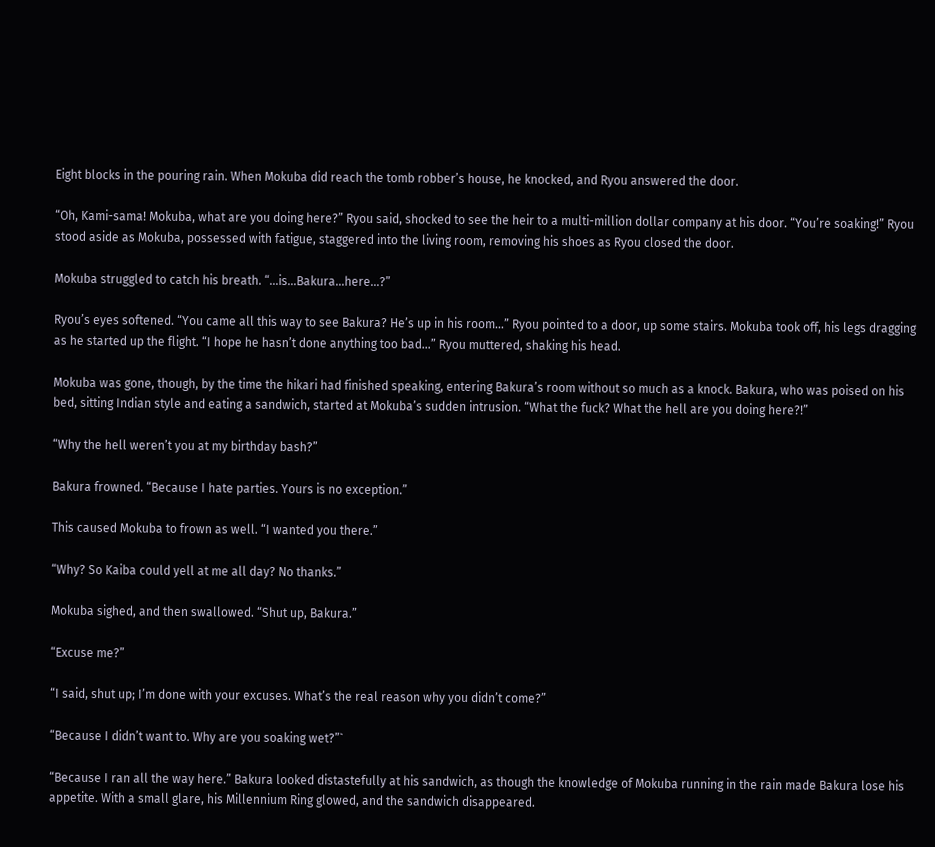Eight blocks in the pouring rain. When Mokuba did reach the tomb robber’s house, he knocked, and Ryou answered the door.

“Oh, Kami-sama! Mokuba, what are you doing here?” Ryou said, shocked to see the heir to a multi-million dollar company at his door. “You’re soaking!” Ryou stood aside as Mokuba, possessed with fatigue, staggered into the living room, removing his shoes as Ryou closed the door.

Mokuba struggled to catch his breath. “…is…Bakura…here…?”

Ryou’s eyes softened. “You came all this way to see Bakura? He’s up in his room…” Ryou pointed to a door, up some stairs. Mokuba took off, his legs dragging as he started up the flight. “I hope he hasn’t done anything too bad…” Ryou muttered, shaking his head.

Mokuba was gone, though, by the time the hikari had finished speaking, entering Bakura’s room without so much as a knock. Bakura, who was poised on his bed, sitting Indian style and eating a sandwich, started at Mokuba’s sudden intrusion. “What the fuck? What the hell are you doing here?!”

“Why the hell weren’t you at my birthday bash?”

Bakura frowned. “Because I hate parties. Yours is no exception.”

This caused Mokuba to frown as well. “I wanted you there.”

“Why? So Kaiba could yell at me all day? No thanks.”

Mokuba sighed, and then swallowed. “Shut up, Bakura.”

“Excuse me?”

“I said, shut up; I’m done with your excuses. What’s the real reason why you didn’t come?”

“Because I didn’t want to. Why are you soaking wet?”`

“Because I ran all the way here.” Bakura looked distastefully at his sandwich, as though the knowledge of Mokuba running in the rain made Bakura lose his appetite. With a small glare, his Millennium Ring glowed, and the sandwich disappeared.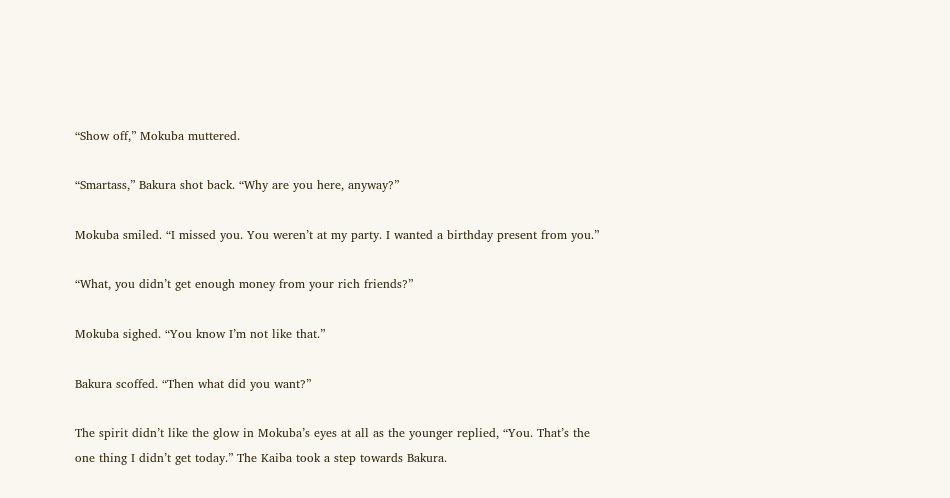“Show off,” Mokuba muttered.

“Smartass,” Bakura shot back. “Why are you here, anyway?”

Mokuba smiled. “I missed you. You weren’t at my party. I wanted a birthday present from you.”

“What, you didn’t get enough money from your rich friends?”

Mokuba sighed. “You know I’m not like that.”

Bakura scoffed. “Then what did you want?”

The spirit didn’t like the glow in Mokuba’s eyes at all as the younger replied, “You. That’s the one thing I didn’t get today.” The Kaiba took a step towards Bakura.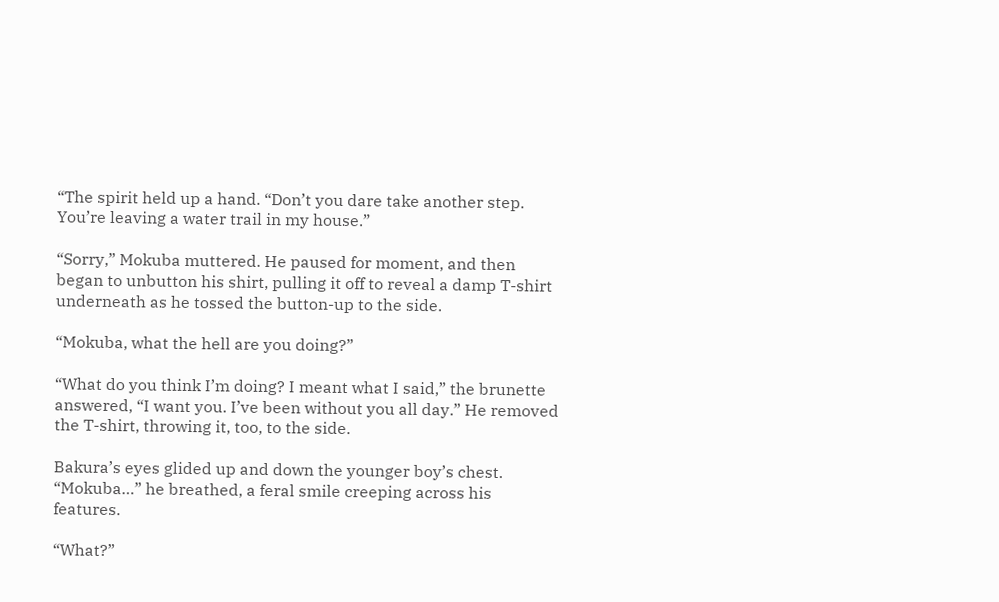“The spirit held up a hand. “Don’t you dare take another step. You’re leaving a water trail in my house.”

“Sorry,” Mokuba muttered. He paused for moment, and then began to unbutton his shirt, pulling it off to reveal a damp T-shirt underneath as he tossed the button-up to the side.

“Mokuba, what the hell are you doing?”

“What do you think I’m doing? I meant what I said,” the brunette answered, “I want you. I’ve been without you all day.” He removed the T-shirt, throwing it, too, to the side.

Bakura’s eyes glided up and down the younger boy’s chest. “Mokuba…” he breathed, a feral smile creeping across his features.

“What?”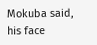Mokuba said, his face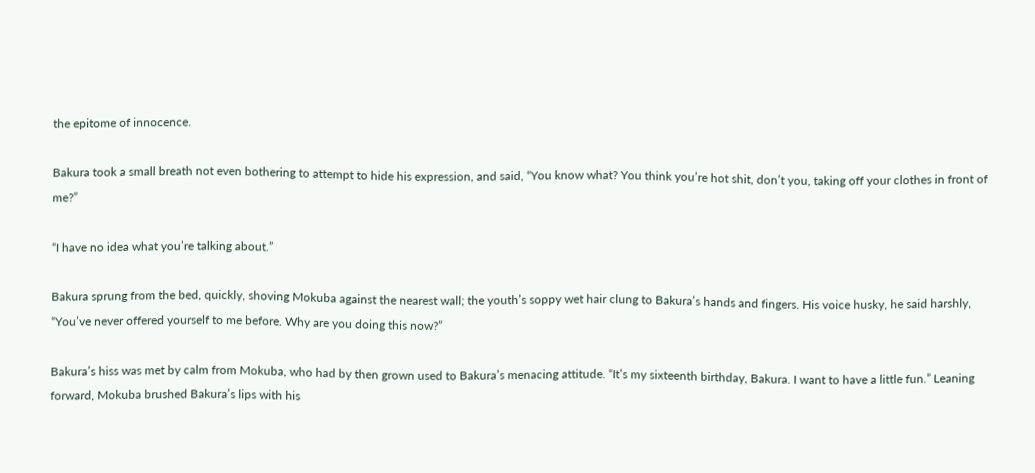the epitome of innocence.

Bakura took a small breath not even bothering to attempt to hide his expression, and said, “You know what? You think you’re hot shit, don’t you, taking off your clothes in front of me?”

“I have no idea what you’re talking about.”

Bakura sprung from the bed, quickly, shoving Mokuba against the nearest wall; the youth’s soppy wet hair clung to Bakura’s hands and fingers. His voice husky, he said harshly, “You’ve never offered yourself to me before. Why are you doing this now?”

Bakura’s hiss was met by calm from Mokuba, who had by then grown used to Bakura’s menacing attitude. “It’s my sixteenth birthday, Bakura. I want to have a little fun.” Leaning forward, Mokuba brushed Bakura’s lips with his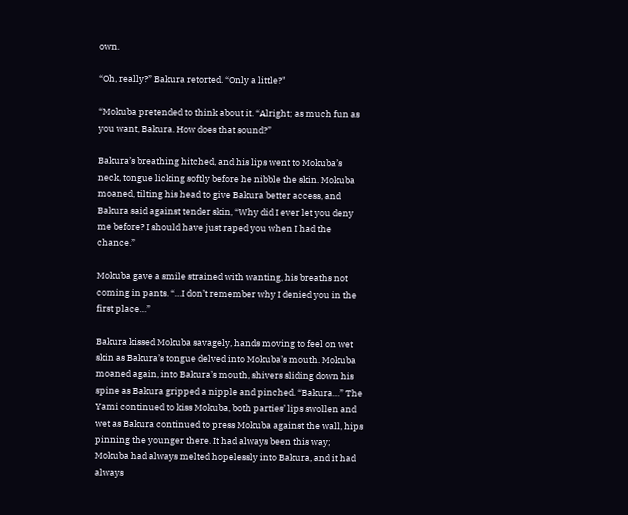own.

“Oh, really?” Bakura retorted. “Only a little?"

“Mokuba pretended to think about it. “Alright; as much fun as you want, Bakura. How does that sound?”

Bakura’s breathing hitched, and his lips went to Mokuba’s neck, tongue licking softly before he nibble the skin. Mokuba moaned, tilting his head to give Bakura better access, and Bakura said against tender skin, “Why did I ever let you deny me before? I should have just raped you when I had the chance.”

Mokuba gave a smile strained with wanting, his breaths not coming in pants. “…I don’t remember why I denied you in the first place…”

Bakura kissed Mokuba savagely, hands moving to feel on wet skin as Bakura’s tongue delved into Mokuba’s mouth. Mokuba moaned again, into Bakura’s mouth, shivers sliding down his spine as Bakura gripped a nipple and pinched. “Bakura…” The Yami continued to kiss Mokuba, both parties’ lips swollen and wet as Bakura continued to press Mokuba against the wall, hips pinning the younger there. It had always been this way; Mokuba had always melted hopelessly into Bakura, and it had always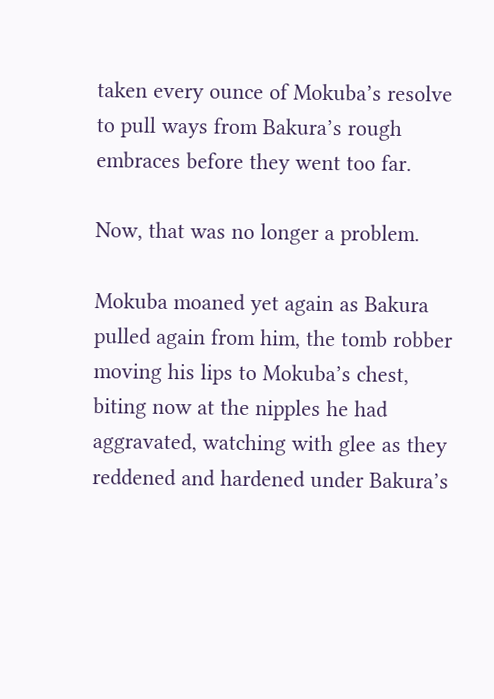taken every ounce of Mokuba’s resolve to pull ways from Bakura’s rough embraces before they went too far.

Now, that was no longer a problem.

Mokuba moaned yet again as Bakura pulled again from him, the tomb robber moving his lips to Mokuba’s chest, biting now at the nipples he had aggravated, watching with glee as they reddened and hardened under Bakura’s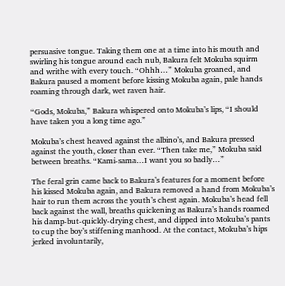persuasive tongue. Taking them one at a time into his mouth and swirling his tongue around each nub, Bakura felt Mokuba squirm and writhe with every touch. “Ohhh…” Mokuba groaned, and Bakura paused a moment before kissing Mokuba again, pale hands roaming through dark, wet raven hair.

“Gods, Mokuba,” Bakura whispered onto Mokuba’s lips, “I should have taken you a long time ago.”

Mokuba’s chest heaved against the albino’s, and Bakura pressed against the youth, closer than ever. “Then take me,” Mokuba said between breaths. “Kami-sama…I want you so badly…”

The feral grin came back to Bakura’s features for a moment before his kissed Mokuba again, and Bakura removed a hand from Mokuba’s hair to run them across the youth’s chest again. Mokuba’s head fell back against the wall, breaths quickening as Bakura’s hands roamed his damp-but-quickly-drying chest, and dipped into Mokuba’s pants to cup the boy’s stiffening manhood. At the contact, Mokuba’s hips jerked involuntarily,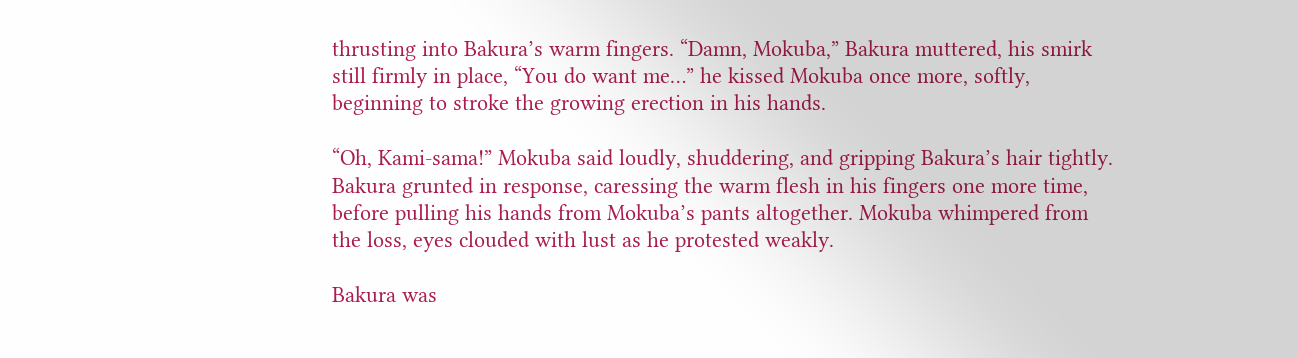thrusting into Bakura’s warm fingers. “Damn, Mokuba,” Bakura muttered, his smirk still firmly in place, “You do want me…” he kissed Mokuba once more, softly, beginning to stroke the growing erection in his hands.

“Oh, Kami-sama!” Mokuba said loudly, shuddering, and gripping Bakura’s hair tightly. Bakura grunted in response, caressing the warm flesh in his fingers one more time, before pulling his hands from Mokuba’s pants altogether. Mokuba whimpered from the loss, eyes clouded with lust as he protested weakly.

Bakura was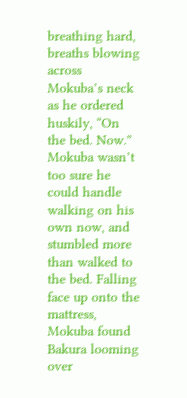breathing hard, breaths blowing across Mokuba’s neck as he ordered huskily, “On the bed. Now.” Mokuba wasn’t too sure he could handle walking on his own now, and stumbled more than walked to the bed. Falling face up onto the mattress, Mokuba found Bakura looming over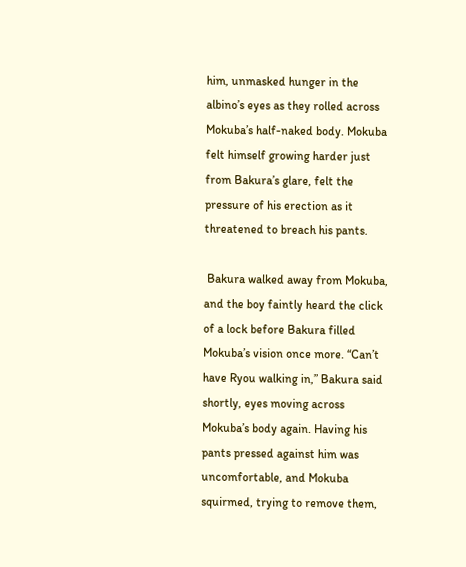him, unmasked hunger in the albino’s eyes as they rolled across Mokuba’s half-naked body. Mokuba felt himself growing harder just from Bakura’s glare, felt the pressure of his erection as it threatened to breach his pants.

 Bakura walked away from Mokuba, and the boy faintly heard the click of a lock before Bakura filled Mokuba’s vision once more. “Can’t have Ryou walking in,” Bakura said shortly, eyes moving across Mokuba’s body again. Having his pants pressed against him was uncomfortable, and Mokuba squirmed, trying to remove them,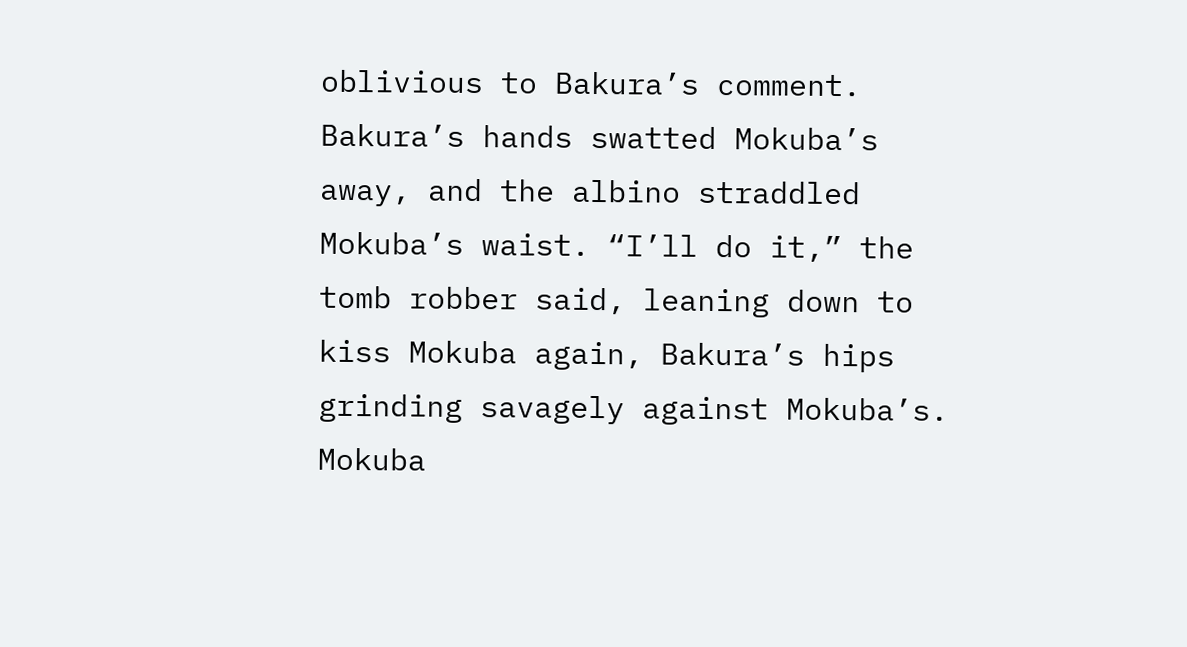oblivious to Bakura’s comment. Bakura’s hands swatted Mokuba’s away, and the albino straddled Mokuba’s waist. “I’ll do it,” the tomb robber said, leaning down to kiss Mokuba again, Bakura’s hips grinding savagely against Mokuba’s. Mokuba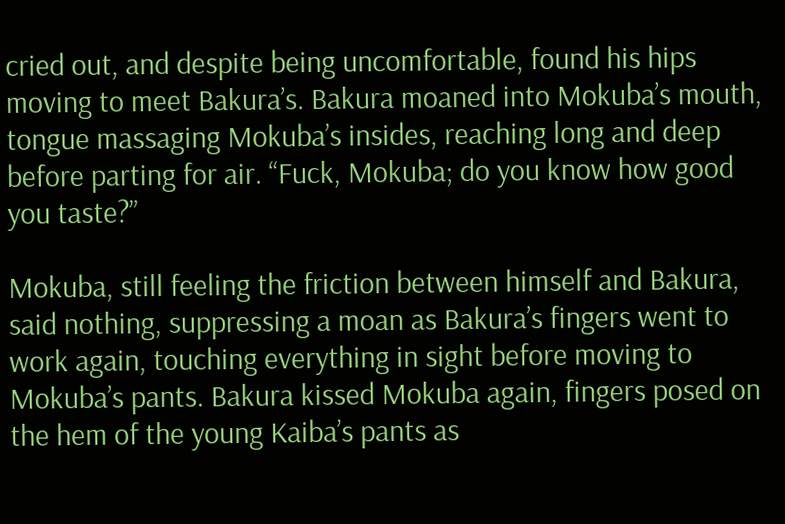cried out, and despite being uncomfortable, found his hips moving to meet Bakura’s. Bakura moaned into Mokuba’s mouth, tongue massaging Mokuba’s insides, reaching long and deep before parting for air. “Fuck, Mokuba; do you know how good you taste?”

Mokuba, still feeling the friction between himself and Bakura, said nothing, suppressing a moan as Bakura’s fingers went to work again, touching everything in sight before moving to Mokuba’s pants. Bakura kissed Mokuba again, fingers posed on the hem of the young Kaiba’s pants as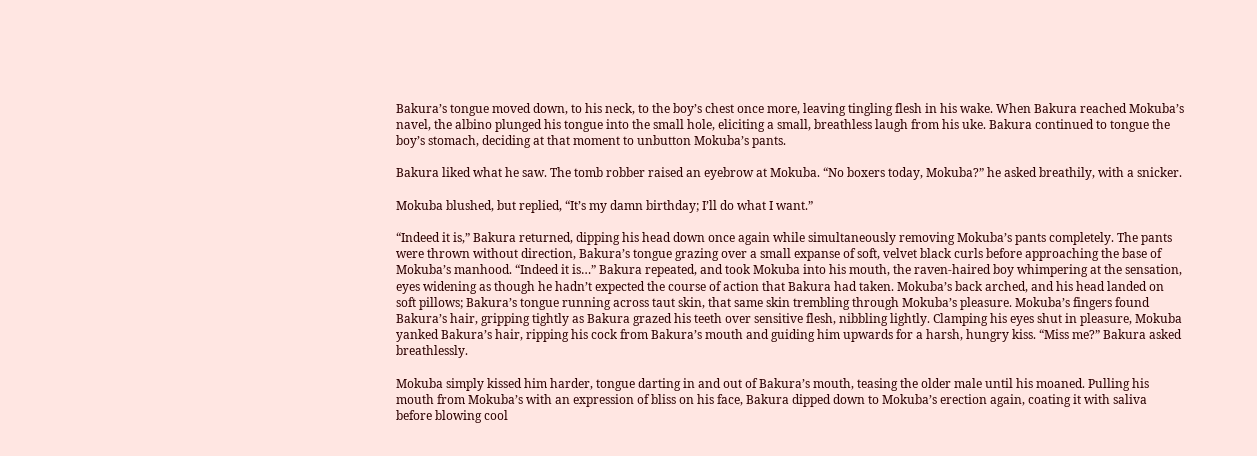Bakura’s tongue moved down, to his neck, to the boy’s chest once more, leaving tingling flesh in his wake. When Bakura reached Mokuba’s navel, the albino plunged his tongue into the small hole, eliciting a small, breathless laugh from his uke. Bakura continued to tongue the boy’s stomach, deciding at that moment to unbutton Mokuba’s pants.

Bakura liked what he saw. The tomb robber raised an eyebrow at Mokuba. “No boxers today, Mokuba?” he asked breathily, with a snicker.

Mokuba blushed, but replied, “It’s my damn birthday; I’ll do what I want.”

“Indeed it is,” Bakura returned, dipping his head down once again while simultaneously removing Mokuba’s pants completely. The pants were thrown without direction, Bakura’s tongue grazing over a small expanse of soft, velvet black curls before approaching the base of Mokuba’s manhood. “Indeed it is…” Bakura repeated, and took Mokuba into his mouth, the raven-haired boy whimpering at the sensation, eyes widening as though he hadn’t expected the course of action that Bakura had taken. Mokuba’s back arched, and his head landed on soft pillows; Bakura’s tongue running across taut skin, that same skin trembling through Mokuba’s pleasure. Mokuba’s fingers found Bakura’s hair, gripping tightly as Bakura grazed his teeth over sensitive flesh, nibbling lightly. Clamping his eyes shut in pleasure, Mokuba yanked Bakura’s hair, ripping his cock from Bakura’s mouth and guiding him upwards for a harsh, hungry kiss. “Miss me?” Bakura asked breathlessly.

Mokuba simply kissed him harder, tongue darting in and out of Bakura’s mouth, teasing the older male until his moaned. Pulling his mouth from Mokuba’s with an expression of bliss on his face, Bakura dipped down to Mokuba’s erection again, coating it with saliva before blowing cool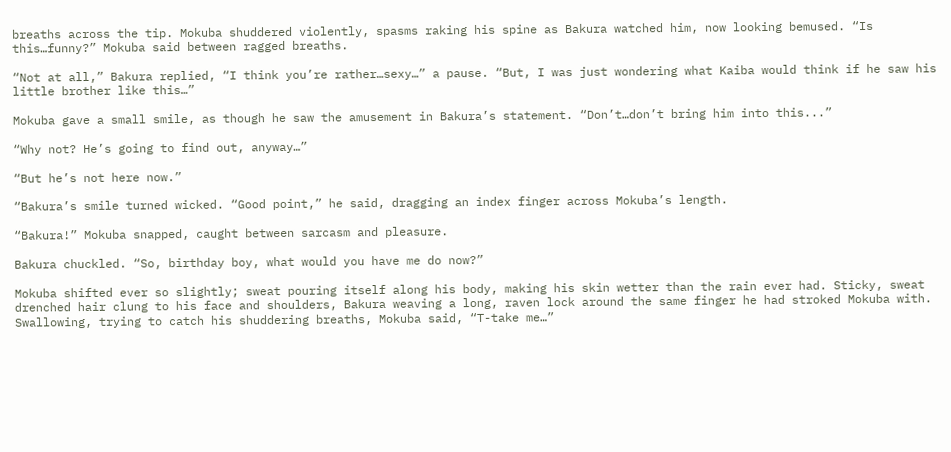breaths across the tip. Mokuba shuddered violently, spasms raking his spine as Bakura watched him, now looking bemused. “Is this…funny?” Mokuba said between ragged breaths.

“Not at all,” Bakura replied, “I think you’re rather…sexy…” a pause. “But, I was just wondering what Kaiba would think if he saw his little brother like this…”

Mokuba gave a small smile, as though he saw the amusement in Bakura’s statement. “Don’t…don’t bring him into this...”

“Why not? He’s going to find out, anyway…”

“But he’s not here now.”

“Bakura’s smile turned wicked. “Good point,” he said, dragging an index finger across Mokuba’s length.

“Bakura!” Mokuba snapped, caught between sarcasm and pleasure.

Bakura chuckled. “So, birthday boy, what would you have me do now?”

Mokuba shifted ever so slightly; sweat pouring itself along his body, making his skin wetter than the rain ever had. Sticky, sweat drenched hair clung to his face and shoulders, Bakura weaving a long, raven lock around the same finger he had stroked Mokuba with. Swallowing, trying to catch his shuddering breaths, Mokuba said, “T-take me…”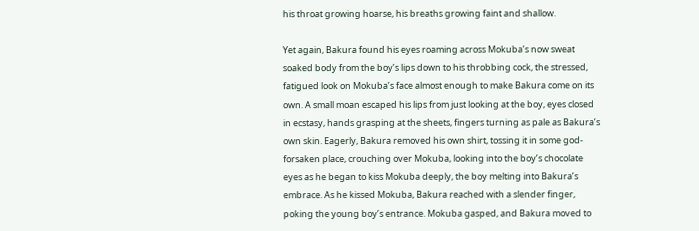his throat growing hoarse, his breaths growing faint and shallow.

Yet again, Bakura found his eyes roaming across Mokuba’s now sweat soaked body from the boy’s lips down to his throbbing cock, the stressed, fatigued look on Mokuba’s face almost enough to make Bakura come on its own. A small moan escaped his lips from just looking at the boy, eyes closed in ecstasy, hands grasping at the sheets, fingers turning as pale as Bakura’s own skin. Eagerly, Bakura removed his own shirt, tossing it in some god-forsaken place, crouching over Mokuba, looking into the boy’s chocolate eyes as he began to kiss Mokuba deeply, the boy melting into Bakura’s embrace. As he kissed Mokuba, Bakura reached with a slender finger, poking the young boy’s entrance. Mokuba gasped, and Bakura moved to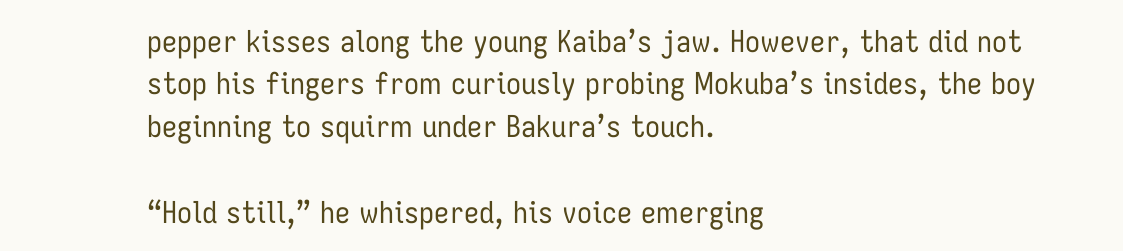pepper kisses along the young Kaiba’s jaw. However, that did not stop his fingers from curiously probing Mokuba’s insides, the boy beginning to squirm under Bakura’s touch.

“Hold still,” he whispered, his voice emerging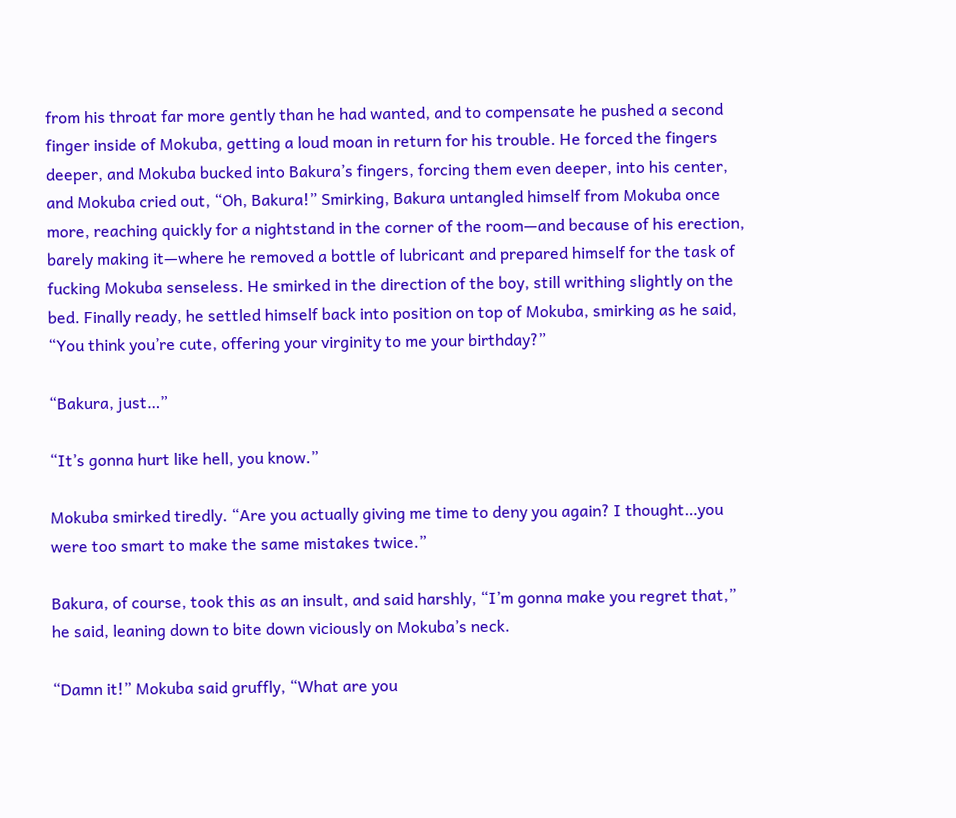from his throat far more gently than he had wanted, and to compensate he pushed a second finger inside of Mokuba, getting a loud moan in return for his trouble. He forced the fingers deeper, and Mokuba bucked into Bakura’s fingers, forcing them even deeper, into his center, and Mokuba cried out, “Oh, Bakura!” Smirking, Bakura untangled himself from Mokuba once more, reaching quickly for a nightstand in the corner of the room—and because of his erection, barely making it—where he removed a bottle of lubricant and prepared himself for the task of fucking Mokuba senseless. He smirked in the direction of the boy, still writhing slightly on the bed. Finally ready, he settled himself back into position on top of Mokuba, smirking as he said, “You think you’re cute, offering your virginity to me your birthday?”

“Bakura, just…”

“It’s gonna hurt like hell, you know.”

Mokuba smirked tiredly. “Are you actually giving me time to deny you again? I thought…you were too smart to make the same mistakes twice.”

Bakura, of course, took this as an insult, and said harshly, “I’m gonna make you regret that,” he said, leaning down to bite down viciously on Mokuba’s neck.

“Damn it!” Mokuba said gruffly, “What are you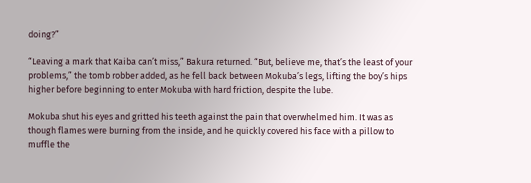doing?”

“Leaving a mark that Kaiba can’t miss,” Bakura returned. “But, believe me, that’s the least of your problems,” the tomb robber added, as he fell back between Mokuba’s legs, lifting the boy’s hips higher before beginning to enter Mokuba with hard friction, despite the lube.

Mokuba shut his eyes and gritted his teeth against the pain that overwhelmed him. It was as though flames were burning from the inside, and he quickly covered his face with a pillow to muffle the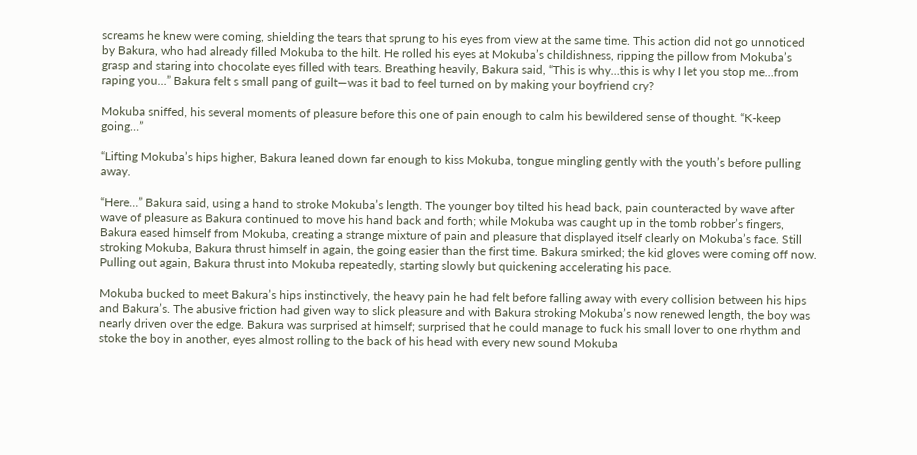screams he knew were coming, shielding the tears that sprung to his eyes from view at the same time. This action did not go unnoticed by Bakura, who had already filled Mokuba to the hilt. He rolled his eyes at Mokuba’s childishness, ripping the pillow from Mokuba’s grasp and staring into chocolate eyes filled with tears. Breathing heavily, Bakura said, “This is why…this is why I let you stop me…from raping you…” Bakura felt s small pang of guilt—was it bad to feel turned on by making your boyfriend cry?

Mokuba sniffed, his several moments of pleasure before this one of pain enough to calm his bewildered sense of thought. “K-keep going…”

“Lifting Mokuba’s hips higher, Bakura leaned down far enough to kiss Mokuba, tongue mingling gently with the youth’s before pulling away.

“Here…” Bakura said, using a hand to stroke Mokuba’s length. The younger boy tilted his head back, pain counteracted by wave after wave of pleasure as Bakura continued to move his hand back and forth; while Mokuba was caught up in the tomb robber’s fingers, Bakura eased himself from Mokuba, creating a strange mixture of pain and pleasure that displayed itself clearly on Mokuba’s face. Still stroking Mokuba, Bakura thrust himself in again, the going easier than the first time. Bakura smirked; the kid gloves were coming off now. Pulling out again, Bakura thrust into Mokuba repeatedly, starting slowly but quickening accelerating his pace.

Mokuba bucked to meet Bakura’s hips instinctively, the heavy pain he had felt before falling away with every collision between his hips and Bakura’s. The abusive friction had given way to slick pleasure and with Bakura stroking Mokuba’s now renewed length, the boy was nearly driven over the edge. Bakura was surprised at himself; surprised that he could manage to fuck his small lover to one rhythm and stoke the boy in another, eyes almost rolling to the back of his head with every new sound Mokuba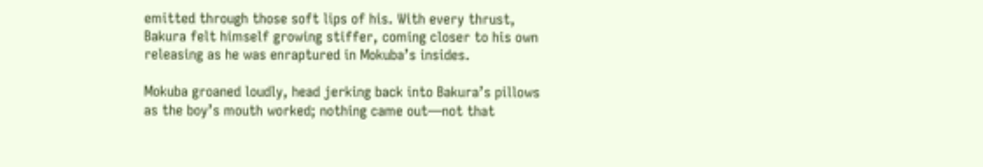emitted through those soft lips of his. With every thrust, Bakura felt himself growing stiffer, coming closer to his own releasing as he was enraptured in Mokuba’s insides.

Mokuba groaned loudly, head jerking back into Bakura’s pillows as the boy’s mouth worked; nothing came out—not that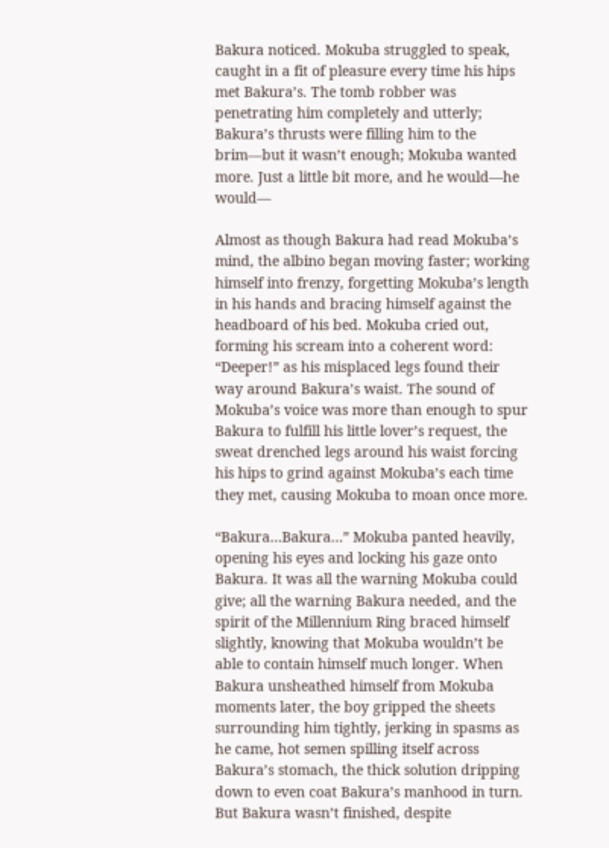Bakura noticed. Mokuba struggled to speak, caught in a fit of pleasure every time his hips met Bakura’s. The tomb robber was penetrating him completely and utterly; Bakura’s thrusts were filling him to the brim—but it wasn’t enough; Mokuba wanted more. Just a little bit more, and he would—he would—

Almost as though Bakura had read Mokuba’s mind, the albino began moving faster; working himself into frenzy, forgetting Mokuba’s length in his hands and bracing himself against the headboard of his bed. Mokuba cried out, forming his scream into a coherent word: “Deeper!” as his misplaced legs found their way around Bakura’s waist. The sound of Mokuba’s voice was more than enough to spur Bakura to fulfill his little lover’s request, the sweat drenched legs around his waist forcing his hips to grind against Mokuba’s each time they met, causing Mokuba to moan once more.

“Bakura…Bakura…” Mokuba panted heavily, opening his eyes and locking his gaze onto Bakura. It was all the warning Mokuba could give; all the warning Bakura needed, and the spirit of the Millennium Ring braced himself slightly, knowing that Mokuba wouldn’t be able to contain himself much longer. When Bakura unsheathed himself from Mokuba moments later, the boy gripped the sheets surrounding him tightly, jerking in spasms as he came, hot semen spilling itself across Bakura’s stomach, the thick solution dripping down to even coat Bakura’s manhood in turn. But Bakura wasn’t finished, despite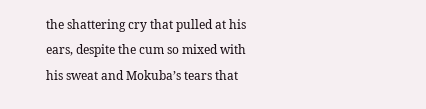the shattering cry that pulled at his ears, despite the cum so mixed with his sweat and Mokuba’s tears that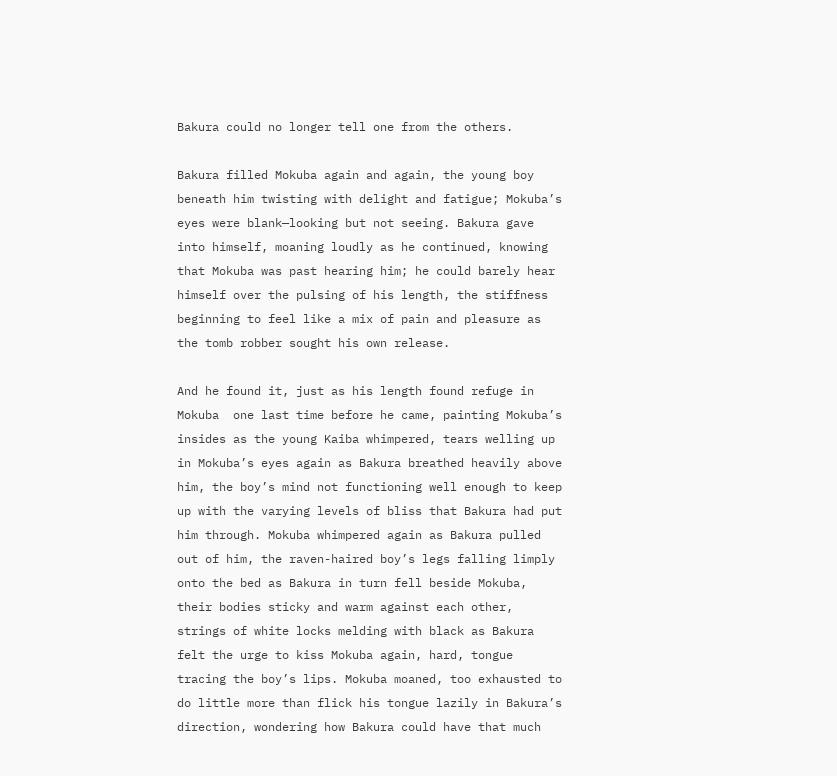Bakura could no longer tell one from the others.

Bakura filled Mokuba again and again, the young boy beneath him twisting with delight and fatigue; Mokuba’s eyes were blank—looking but not seeing. Bakura gave into himself, moaning loudly as he continued, knowing that Mokuba was past hearing him; he could barely hear himself over the pulsing of his length, the stiffness beginning to feel like a mix of pain and pleasure as the tomb robber sought his own release.

And he found it, just as his length found refuge in Mokuba  one last time before he came, painting Mokuba’s insides as the young Kaiba whimpered, tears welling up in Mokuba’s eyes again as Bakura breathed heavily above him, the boy’s mind not functioning well enough to keep up with the varying levels of bliss that Bakura had put him through. Mokuba whimpered again as Bakura pulled out of him, the raven-haired boy’s legs falling limply onto the bed as Bakura in turn fell beside Mokuba, their bodies sticky and warm against each other, strings of white locks melding with black as Bakura felt the urge to kiss Mokuba again, hard, tongue tracing the boy’s lips. Mokuba moaned, too exhausted to do little more than flick his tongue lazily in Bakura’s direction, wondering how Bakura could have that much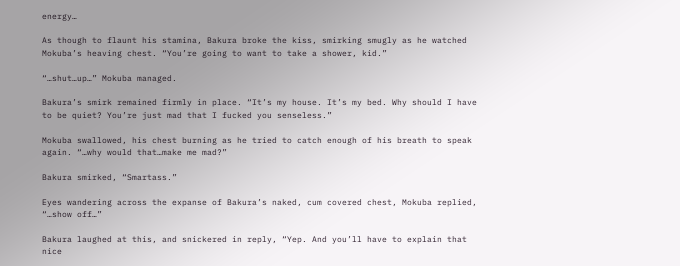energy…

As though to flaunt his stamina, Bakura broke the kiss, smirking smugly as he watched Mokuba’s heaving chest. “You’re going to want to take a shower, kid.”

“…shut…up…” Mokuba managed.

Bakura’s smirk remained firmly in place. “It’s my house. It’s my bed. Why should I have to be quiet? You’re just mad that I fucked you senseless.”

Mokuba swallowed, his chest burning as he tried to catch enough of his breath to speak again. “…why would that…make me mad?”

Bakura smirked, “Smartass.”

Eyes wandering across the expanse of Bakura’s naked, cum covered chest, Mokuba replied, “…show off…”

Bakura laughed at this, and snickered in reply, “Yep. And you’ll have to explain that nice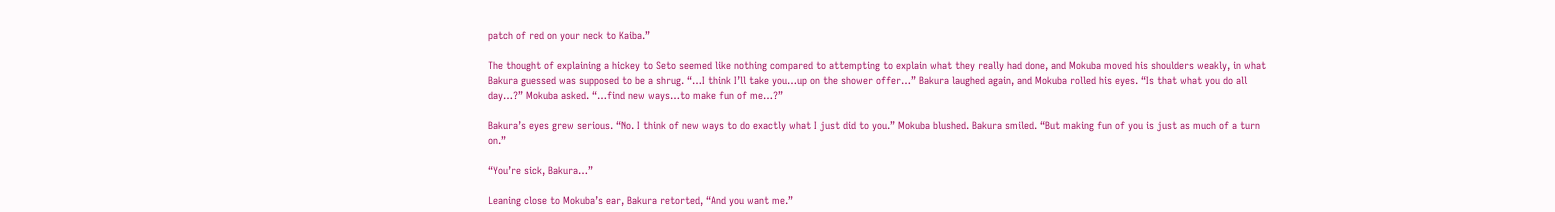patch of red on your neck to Kaiba.”

The thought of explaining a hickey to Seto seemed like nothing compared to attempting to explain what they really had done, and Mokuba moved his shoulders weakly, in what Bakura guessed was supposed to be a shrug. “…I think I’ll take you…up on the shower offer…” Bakura laughed again, and Mokuba rolled his eyes. “Is that what you do all day…?” Mokuba asked. “…find new ways…to make fun of me…?”

Bakura’s eyes grew serious. “No. I think of new ways to do exactly what I just did to you.” Mokuba blushed. Bakura smiled. “But making fun of you is just as much of a turn on.”

“You’re sick, Bakura…”

Leaning close to Mokuba’s ear, Bakura retorted, “And you want me.”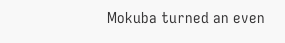Mokuba turned an even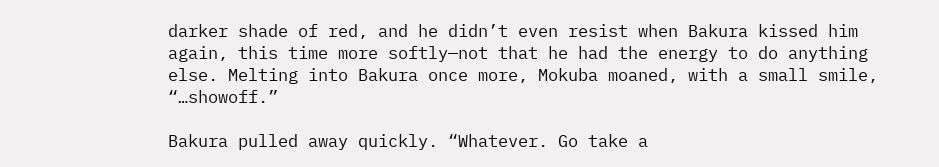darker shade of red, and he didn’t even resist when Bakura kissed him again, this time more softly—not that he had the energy to do anything else. Melting into Bakura once more, Mokuba moaned, with a small smile, “…showoff.”

Bakura pulled away quickly. “Whatever. Go take a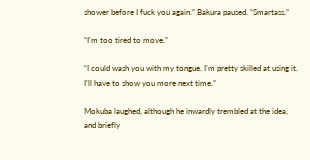shower before I fuck you again.” Bakura paused. “Smartass.”

“I’m too tired to move.”

“I could wash you with my tongue. I’m pretty skilled at using it. I’ll have to show you more next time.”

Mokuba laughed, although he inwardly trembled at the idea, and briefly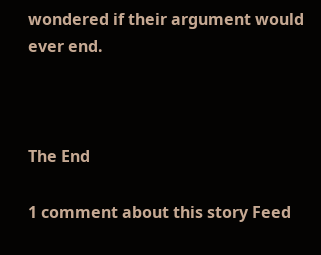wondered if their argument would ever end.



The End

1 comment about this story Feed